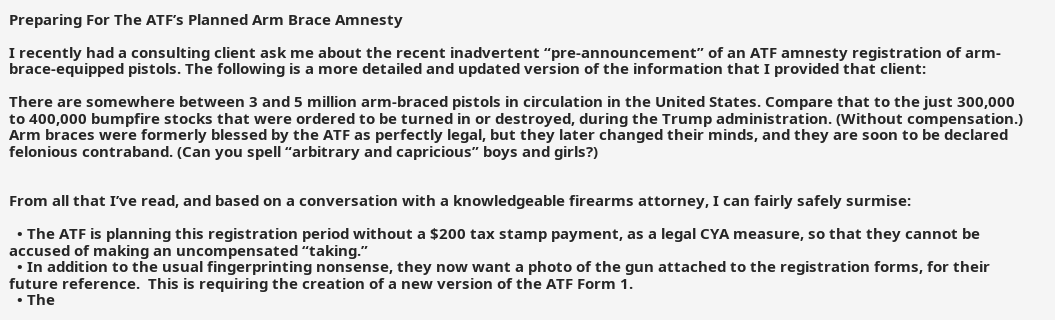Preparing For The ATF’s Planned Arm Brace Amnesty

I recently had a consulting client ask me about the recent inadvertent “pre-announcement” of an ATF amnesty registration of arm-brace-equipped pistols. The following is a more detailed and updated version of the information that I provided that client:

There are somewhere between 3 and 5 million arm-braced pistols in circulation in the United States. Compare that to the just 300,000 to 400,000 bumpfire stocks that were ordered to be turned in or destroyed, during the Trump administration. (Without compensation.) Arm braces were formerly blessed by the ATF as perfectly legal, but they later changed their minds, and they are soon to be declared felonious contraband. (Can you spell “arbitrary and capricious” boys and girls?)


From all that I’ve read, and based on a conversation with a knowledgeable firearms attorney, I can fairly safely surmise:

  • The ATF is planning this registration period without a $200 tax stamp payment, as a legal CYA measure, so that they cannot be accused of making an uncompensated “taking.”
  • In addition to the usual fingerprinting nonsense, they now want a photo of the gun attached to the registration forms, for their future reference.  This is requiring the creation of a new version of the ATF Form 1.
  • The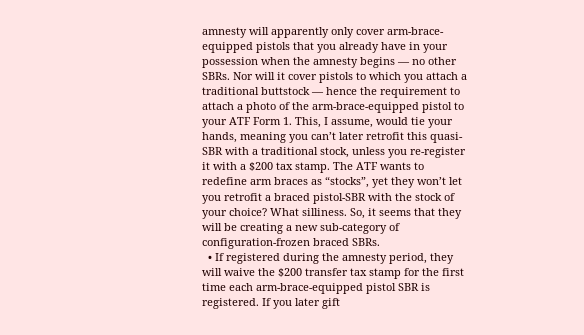amnesty will apparently only cover arm-brace-equipped pistols that you already have in your possession when the amnesty begins — no other SBRs. Nor will it cover pistols to which you attach a traditional buttstock — hence the requirement to attach a photo of the arm-brace-equipped pistol to your ATF Form 1. This, I assume, would tie your hands, meaning you can’t later retrofit this quasi-SBR with a traditional stock, unless you re-register it with a $200 tax stamp. The ATF wants to redefine arm braces as “stocks”, yet they won’t let you retrofit a braced pistol-SBR with the stock of your choice? What silliness. So, it seems that they will be creating a new sub-category of configuration-frozen braced SBRs.
  • If registered during the amnesty period, they will waive the $200 transfer tax stamp for the first time each arm-brace-equipped pistol SBR is registered. If you later gift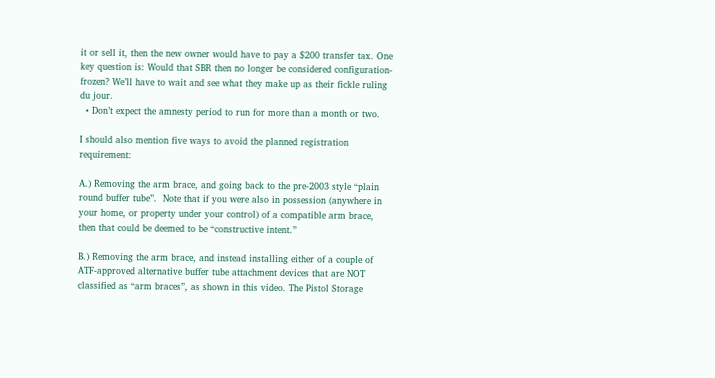it or sell it, then the new owner would have to pay a $200 transfer tax. One key question is: Would that SBR then no longer be considered configuration-frozen? We’ll have to wait and see what they make up as their fickle ruling du jour.
  • Don’t expect the amnesty period to run for more than a month or two.

I should also mention five ways to avoid the planned registration requirement:

A.) Removing the arm brace, and going back to the pre-2003 style “plain round buffer tube”.  Note that if you were also in possession (anywhere in your home, or property under your control) of a compatible arm brace, then that could be deemed to be “constructive intent.”

B.) Removing the arm brace, and instead installing either of a couple of ATF-approved alternative buffer tube attachment devices that are NOT classified as “arm braces”, as shown in this video. The Pistol Storage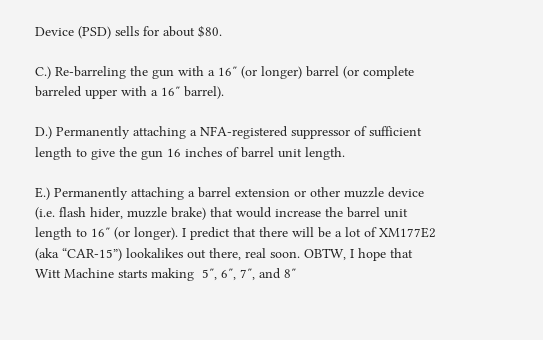Device (PSD) sells for about $80.

C.) Re-barreling the gun with a 16″ (or longer) barrel (or complete barreled upper with a 16″ barrel).

D.) Permanently attaching a NFA-registered suppressor of sufficient length to give the gun 16 inches of barrel unit length.

E.) Permanently attaching a barrel extension or other muzzle device (i.e. flash hider, muzzle brake) that would increase the barrel unit length to 16″ (or longer). I predict that there will be a lot of XM177E2 (aka “CAR-15”) lookalikes out there, real soon. OBTW, I hope that Witt Machine starts making  5″, 6″, 7″, and 8″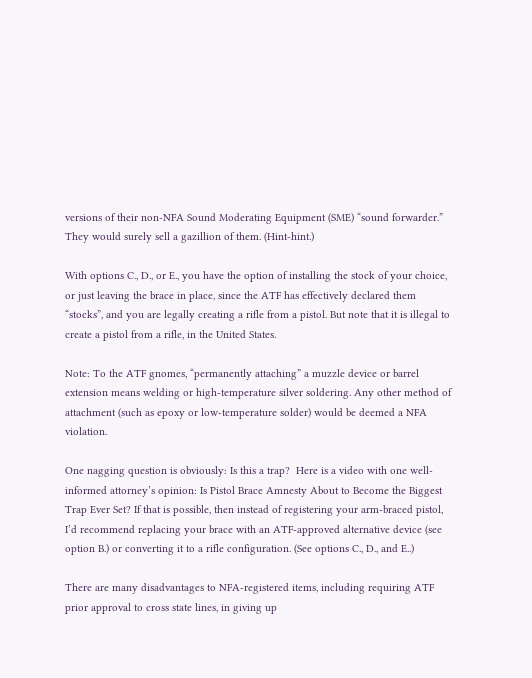versions of their non-NFA Sound Moderating Equipment (SME) “sound forwarder.” They would surely sell a gazillion of them. (Hint-hint.)

With options C., D., or E., you have the option of installing the stock of your choice, or just leaving the brace in place, since the ATF has effectively declared them “stocks”, and you are legally creating a rifle from a pistol. But note that it is illegal to create a pistol from a rifle, in the United States.

Note: To the ATF gnomes, “permanently attaching” a muzzle device or barrel extension means welding or high-temperature silver soldering. Any other method of attachment (such as epoxy or low-temperature solder) would be deemed a NFA violation.

One nagging question is obviously: Is this a trap?  Here is a video with one well-informed attorney’s opinion: Is Pistol Brace Amnesty About to Become the Biggest Trap Ever Set? If that is possible, then instead of registering your arm-braced pistol, I’d recommend replacing your brace with an ATF-approved alternative device (see option B.) or converting it to a rifle configuration. (See options C., D., and E..)

There are many disadvantages to NFA-registered items, including requiring ATF prior approval to cross state lines, in giving up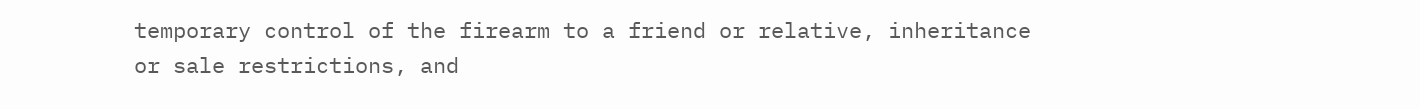temporary control of the firearm to a friend or relative, inheritance or sale restrictions, and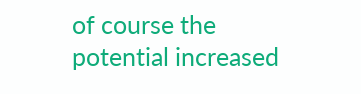of course the potential increased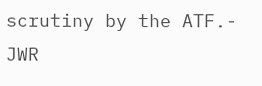scrutiny by the ATF.- JWR